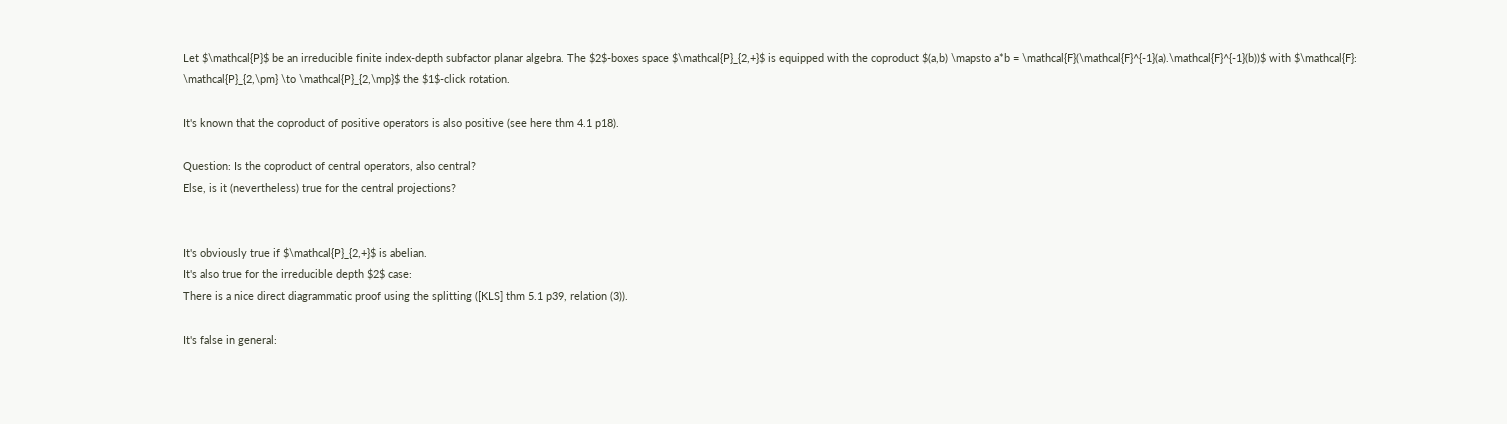Let $\mathcal{P}$ be an irreducible finite index-depth subfactor planar algebra. The $2$-boxes space $\mathcal{P}_{2,+}$ is equipped with the coproduct $(a,b) \mapsto a*b = \mathcal{F}(\mathcal{F}^{-1}(a).\mathcal{F}^{-1}(b))$ with $\mathcal{F}: \mathcal{P}_{2,\pm} \to \mathcal{P}_{2,\mp}$ the $1$-click rotation.

It's known that the coproduct of positive operators is also positive (see here thm 4.1 p18).

Question: Is the coproduct of central operators, also central?
Else, is it (nevertheless) true for the central projections?


It's obviously true if $\mathcal{P}_{2,+}$ is abelian.
It's also true for the irreducible depth $2$ case:
There is a nice direct diagrammatic proof using the splitting ([KLS] thm 5.1 p39, relation (3)).

It's false in general: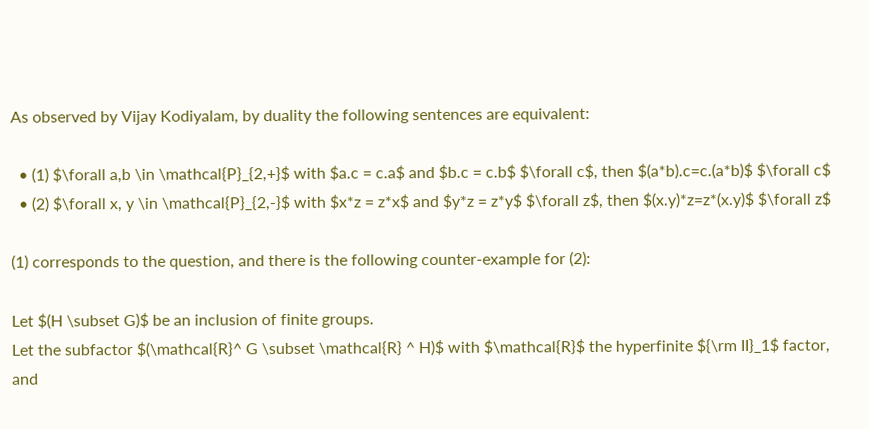As observed by Vijay Kodiyalam, by duality the following sentences are equivalent:

  • (1) $\forall a,b \in \mathcal{P}_{2,+}$ with $a.c = c.a$ and $b.c = c.b$ $\forall c$, then $(a*b).c=c.(a*b)$ $\forall c$
  • (2) $\forall x, y \in \mathcal{P}_{2,-}$ with $x*z = z*x$ and $y*z = z*y$ $\forall z$, then $(x.y)*z=z*(x.y)$ $\forall z$

(1) corresponds to the question, and there is the following counter-example for (2):

Let $(H \subset G)$ be an inclusion of finite groups.
Let the subfactor $(\mathcal{R}^ G \subset \mathcal{R} ^ H)$ with $\mathcal{R}$ the hyperfinite ${\rm II}_1$ factor, and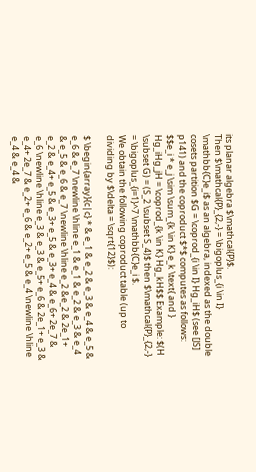its planar algebra $\mathcal{P}$.
Then $\mathcal{P}_{2,-} = \bigoplus_{i \in I} \mathbb{C}e_i$ as an algebra, indexed as the double cosets partition $G = \coprod_{i \in I} Hg_iH$ (see [JS] p141) and the coproduct $*$ computes as follows: $$e_i * e_j \sim \sum_{k \in K} e_k \text{ and } Hg_iHg_jH = \coprod_{k \in K} Hg_kH$$ Example: $(H \subset G) = (S_2 \subset S_4)$ then $\mathcal{P}_{2,-} = \bigoplus_{i=1}^7 \mathbb{C}e_i $.
We obtain the following coproduct table (up to dividing by $\delta = \sqrt{12}$):

$ \begin{array}{c|c} * & e_1 & e_2 & e_3 & e_4 & e_5 & e_6 & e_7 \newline \hline e_1 & e_1 & e_2 & e_3 & e_4 & e_5 & e_6 & e_7 \newline \hline e_2 &e_2 & 2e_1+ e_2 & e_4+ e_5 & e_3+ e_5 & e_3+ e_4 & e_6+ 2e_7 & e_6 \newline \hline e_3 & e_3 & e_5+ e_6 & 2e_1+ e_3 & e_4+ 2e_7 & e_2+ e_6 & e_2+ e_5 & e_4 \newline \hline e_4 & e_4 &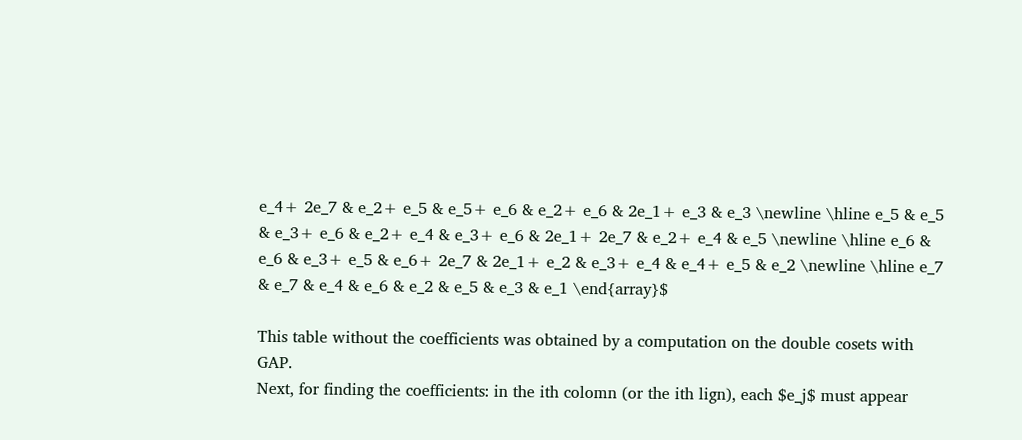e_4+ 2e_7 & e_2+ e_5 & e_5+ e_6 & e_2+ e_6 & 2e_1+ e_3 & e_3 \newline \hline e_5 & e_5 & e_3+ e_6 & e_2+ e_4 & e_3+ e_6 & 2e_1+ 2e_7 & e_2+ e_4 & e_5 \newline \hline e_6 & e_6 & e_3+ e_5 & e_6+ 2e_7 & 2e_1+ e_2 & e_3+ e_4 & e_4+ e_5 & e_2 \newline \hline e_7 & e_7 & e_4 & e_6 & e_2 & e_5 & e_3 & e_1 \end{array}$

This table without the coefficients was obtained by a computation on the double cosets with GAP.
Next, for finding the coefficients: in the ith colomn (or the ith lign), each $e_j$ must appear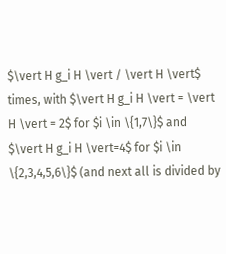$\vert H g_i H \vert / \vert H \vert$ times, with $\vert H g_i H \vert = \vert H \vert = 2$ for $i \in \{1,7\}$ and $\vert H g_i H \vert=4$ for $i \in \{2,3,4,5,6\}$ (and next all is divided by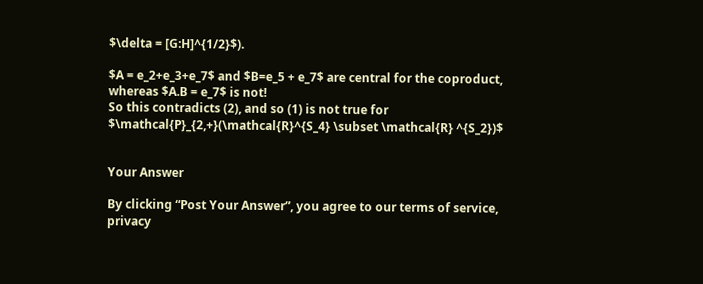$\delta = [G:H]^{1/2}$).

$A = e_2+e_3+e_7$ and $B=e_5 + e_7$ are central for the coproduct, whereas $A.B = e_7$ is not!
So this contradicts (2), and so (1) is not true for $\mathcal{P}_{2,+}(\mathcal{R}^{S_4} \subset \mathcal{R} ^{S_2})$


Your Answer

By clicking “Post Your Answer”, you agree to our terms of service, privacy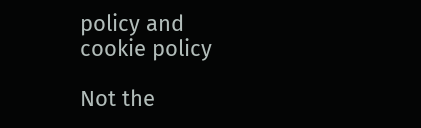policy and cookie policy

Not the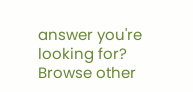answer you're looking for? Browse other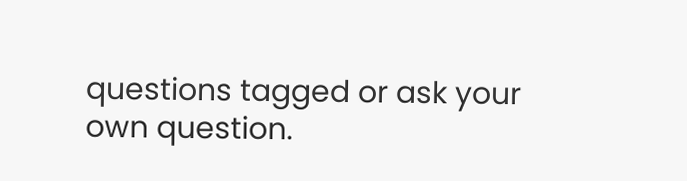questions tagged or ask your own question.